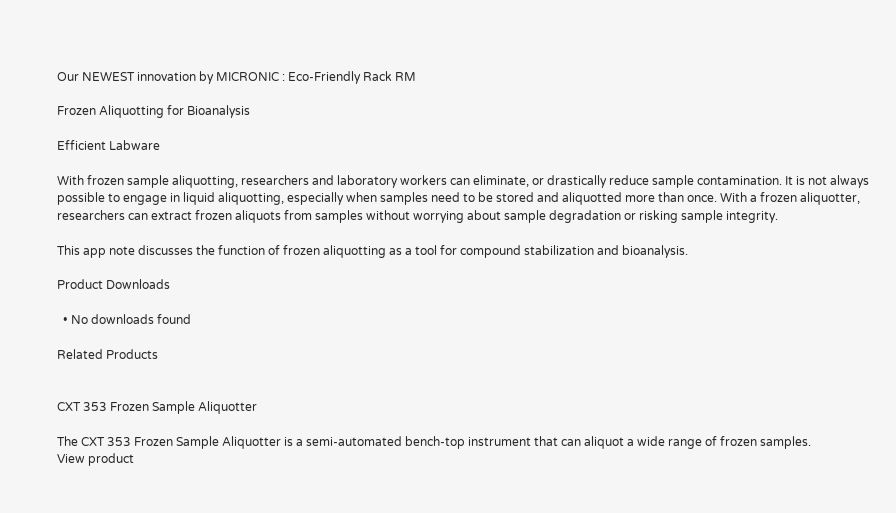Our NEWEST innovation by MICRONIC : Eco-Friendly Rack RM

Frozen Aliquotting for Bioanalysis

Efficient Labware

With frozen sample aliquotting, researchers and laboratory workers can eliminate, or drastically reduce sample contamination. It is not always possible to engage in liquid aliquotting, especially when samples need to be stored and aliquotted more than once. With a frozen aliquotter, researchers can extract frozen aliquots from samples without worrying about sample degradation or risking sample integrity.

This app note discusses the function of frozen aliquotting as a tool for compound stabilization and bioanalysis.

Product Downloads

  • No downloads found

Related Products


CXT 353 Frozen Sample Aliquotter

The CXT 353 Frozen Sample Aliquotter is a semi-automated bench-top instrument that can aliquot a wide range of frozen samples.
View product